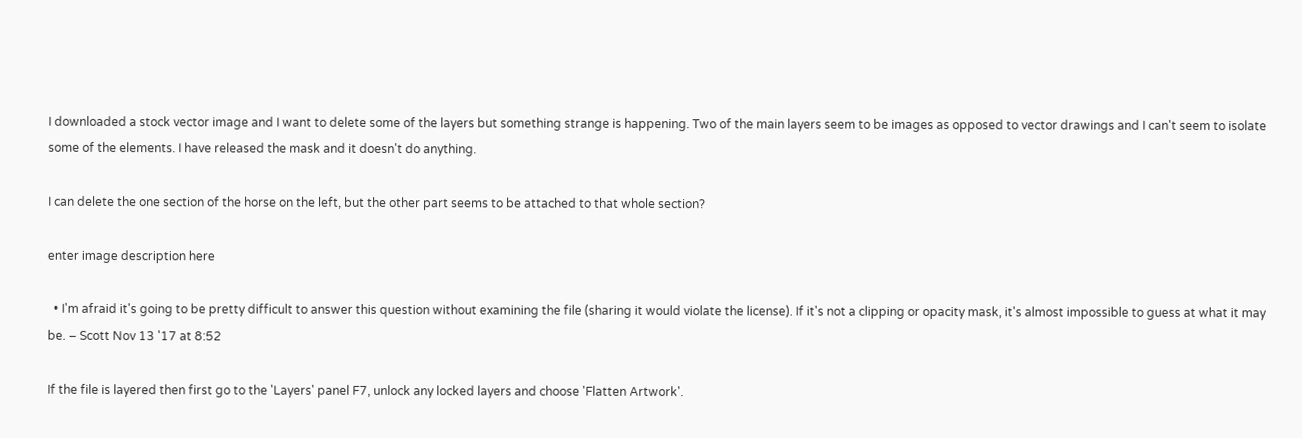I downloaded a stock vector image and I want to delete some of the layers but something strange is happening. Two of the main layers seem to be images as opposed to vector drawings and I can't seem to isolate some of the elements. I have released the mask and it doesn't do anything.

I can delete the one section of the horse on the left, but the other part seems to be attached to that whole section?

enter image description here

  • I'm afraid it's going to be pretty difficult to answer this question without examining the file (sharing it would violate the license). If it's not a clipping or opacity mask, it's almost impossible to guess at what it may be. – Scott Nov 13 '17 at 8:52

If the file is layered then first go to the 'Layers' panel F7, unlock any locked layers and choose 'Flatten Artwork'.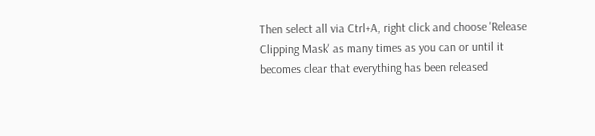Then select all via Ctrl+A, right click and choose 'Release Clipping Mask' as many times as you can or until it becomes clear that everything has been released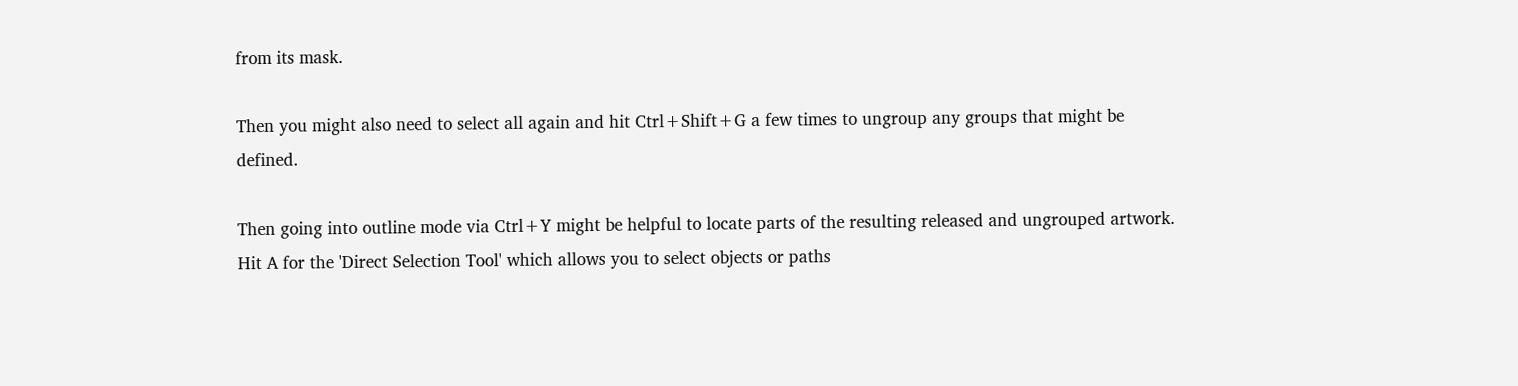from its mask.

Then you might also need to select all again and hit Ctrl+Shift+G a few times to ungroup any groups that might be defined.

Then going into outline mode via Ctrl+Y might be helpful to locate parts of the resulting released and ungrouped artwork. Hit A for the 'Direct Selection Tool' which allows you to select objects or paths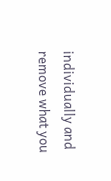individually and remove what you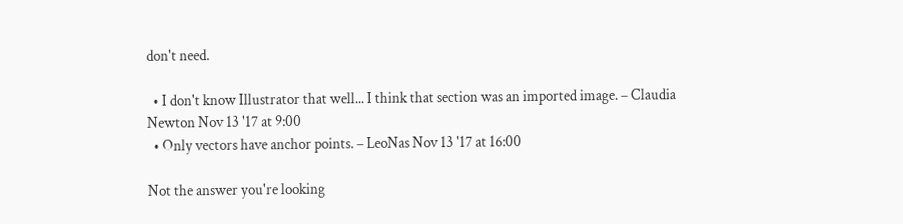don't need.

  • I don't know Illustrator that well... I think that section was an imported image. – Claudia Newton Nov 13 '17 at 9:00
  • Only vectors have anchor points. – LeoNas Nov 13 '17 at 16:00

Not the answer you're looking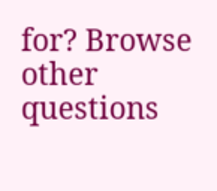for? Browse other questions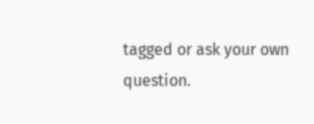tagged or ask your own question.